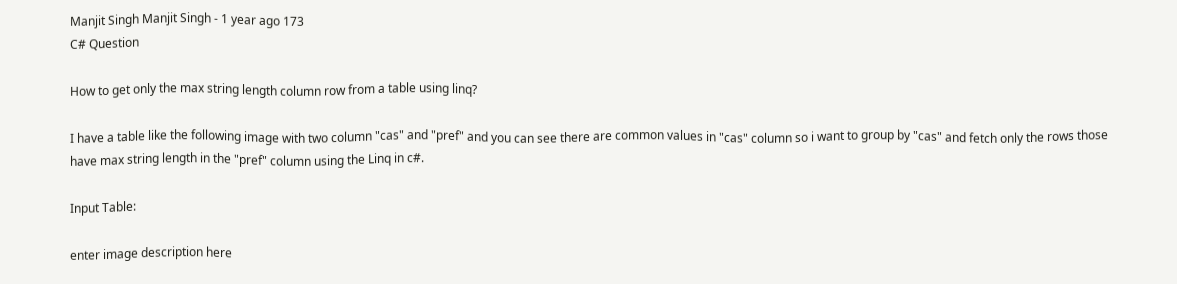Manjit Singh Manjit Singh - 1 year ago 173
C# Question

How to get only the max string length column row from a table using linq?

I have a table like the following image with two column "cas" and "pref" and you can see there are common values in "cas" column so i want to group by "cas" and fetch only the rows those have max string length in the "pref" column using the Linq in c#.

Input Table:

enter image description here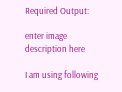Required Output:

enter image description here

I am using following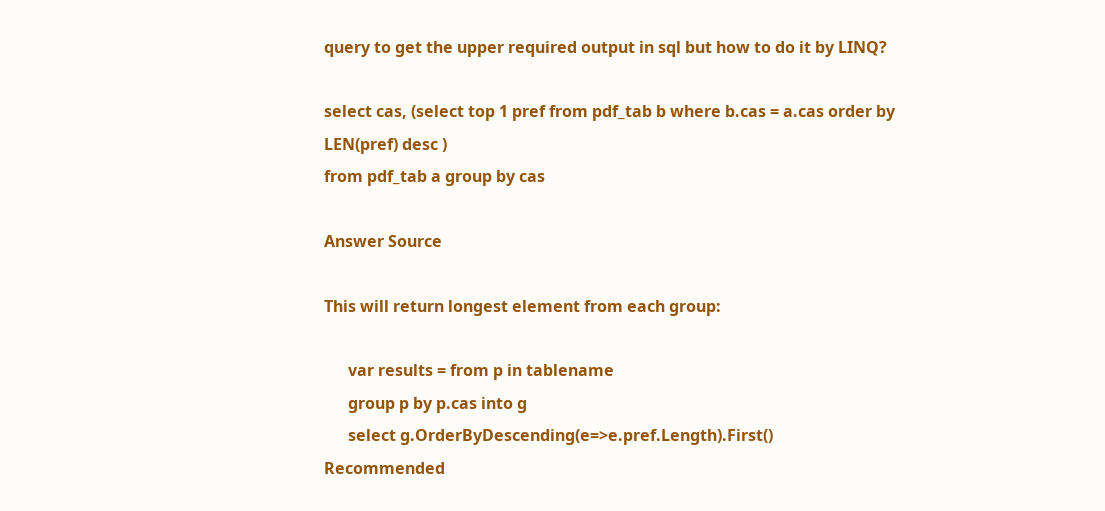query to get the upper required output in sql but how to do it by LINQ?

select cas, (select top 1 pref from pdf_tab b where b.cas = a.cas order by LEN(pref) desc )
from pdf_tab a group by cas

Answer Source

This will return longest element from each group:

      var results = from p in tablename
      group p by p.cas into g
      select g.OrderByDescending(e=>e.pref.Length).First()
Recommended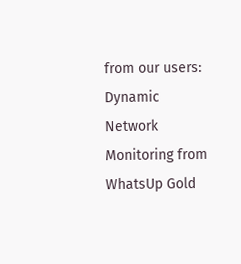from our users: Dynamic Network Monitoring from WhatsUp Gold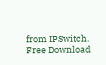from IPSwitch. Free Download